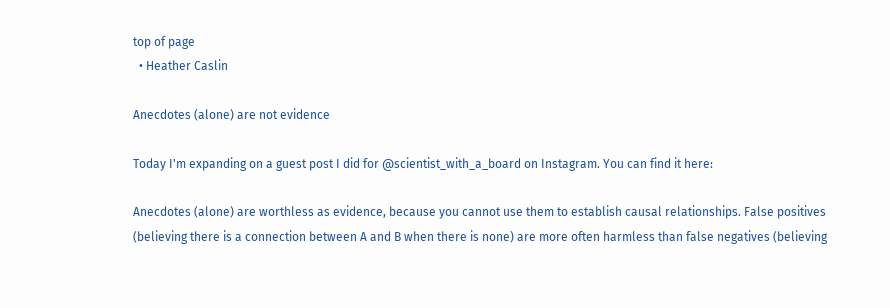top of page
  • Heather Caslin

Anecdotes (alone) are not evidence

Today I'm expanding on a guest post I did for @scientist_with_a_board on Instagram. You can find it here:

Anecdotes (alone) are worthless as evidence, because you cannot use them to establish causal relationships. False positives (believing there is a connection between A and B when there is none) are more often harmless than false negatives (believing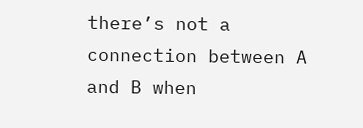there’s not a connection between A and B when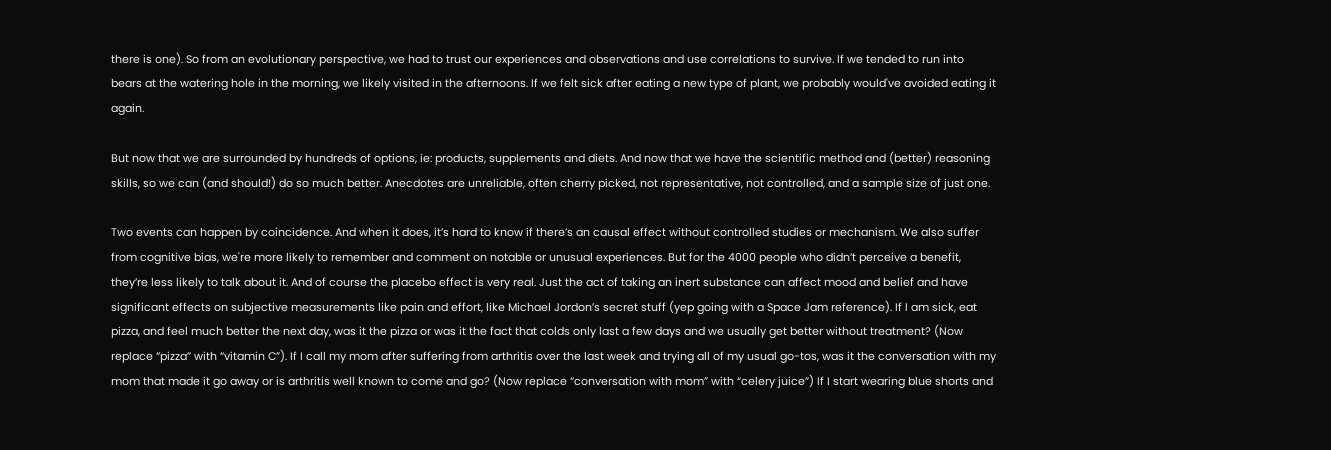there is one). So from an evolutionary perspective, we had to trust our experiences and observations and use correlations to survive. If we tended to run into bears at the watering hole in the morning, we likely visited in the afternoons. If we felt sick after eating a new type of plant, we probably would've avoided eating it again.

But now that we are surrounded by hundreds of options, ie: products, supplements and diets. And now that we have the scientific method and (better) reasoning skills, so we can (and should!) do so much better. Anecdotes are unreliable, often cherry picked, not representative, not controlled, and a sample size of just one.

Two events can happen by coincidence. And when it does, it’s hard to know if there’s an causal effect without controlled studies or mechanism. We also suffer from cognitive bias, we're more likely to remember and comment on notable or unusual experiences. But for the 4000 people who didn’t perceive a benefit, they’re less likely to talk about it. And of course the placebo effect is very real. Just the act of taking an inert substance can affect mood and belief and have significant effects on subjective measurements like pain and effort, like Michael Jordon’s secret stuff (yep going with a Space Jam reference). If I am sick, eat pizza, and feel much better the next day, was it the pizza or was it the fact that colds only last a few days and we usually get better without treatment? (Now replace “pizza” with “vitamin C”). If I call my mom after suffering from arthritis over the last week and trying all of my usual go-tos, was it the conversation with my mom that made it go away or is arthritis well known to come and go? (Now replace “conversation with mom” with “celery juice”) If I start wearing blue shorts and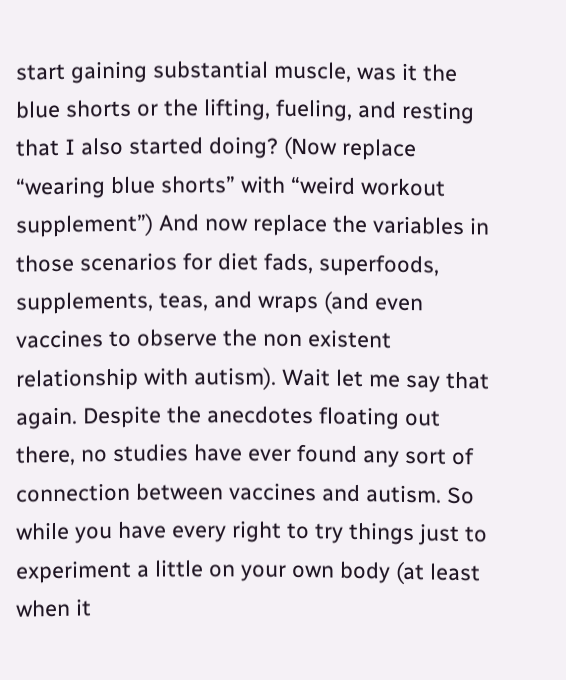start gaining substantial muscle, was it the blue shorts or the lifting, fueling, and resting that I also started doing? (Now replace “wearing blue shorts” with “weird workout supplement”) And now replace the variables in those scenarios for diet fads, superfoods, supplements, teas, and wraps (and even vaccines to observe the non existent relationship with autism). Wait let me say that again. Despite the anecdotes floating out there, no studies have ever found any sort of connection between vaccines and autism. So while you have every right to try things just to experiment a little on your own body (at least when it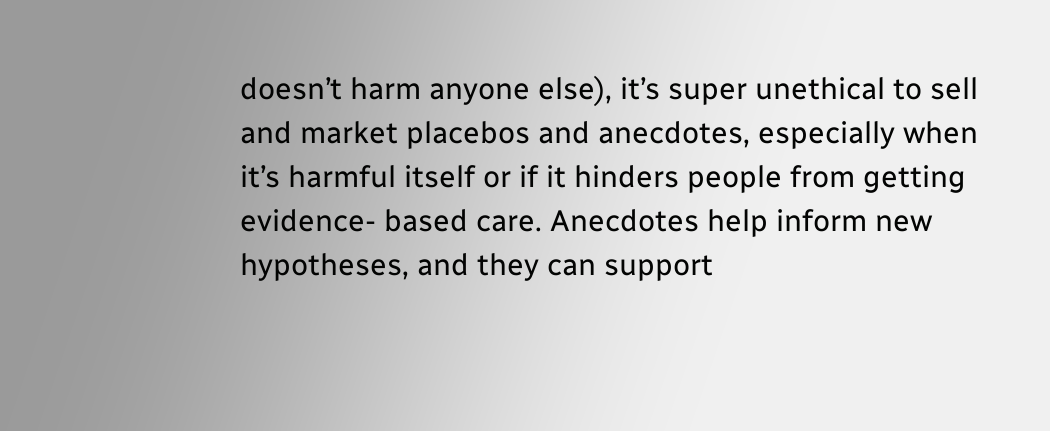doesn’t harm anyone else), it’s super unethical to sell and market placebos and anecdotes, especially when it’s harmful itself or if it hinders people from getting evidence- based care. Anecdotes help inform new hypotheses, and they can support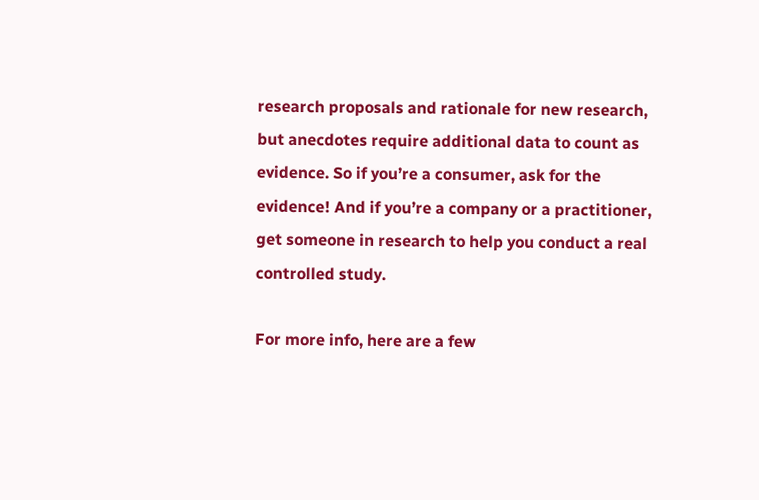research proposals and rationale for new research, but anecdotes require additional data to count as evidence. So if you’re a consumer, ask for the evidence! And if you’re a company or a practitioner, get someone in research to help you conduct a real controlled study.

For more info, here are a few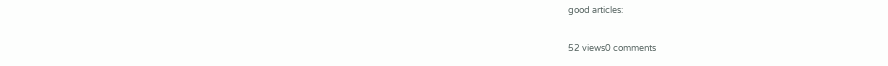good articles:

52 views0 comments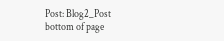Post: Blog2_Post
bottom of page